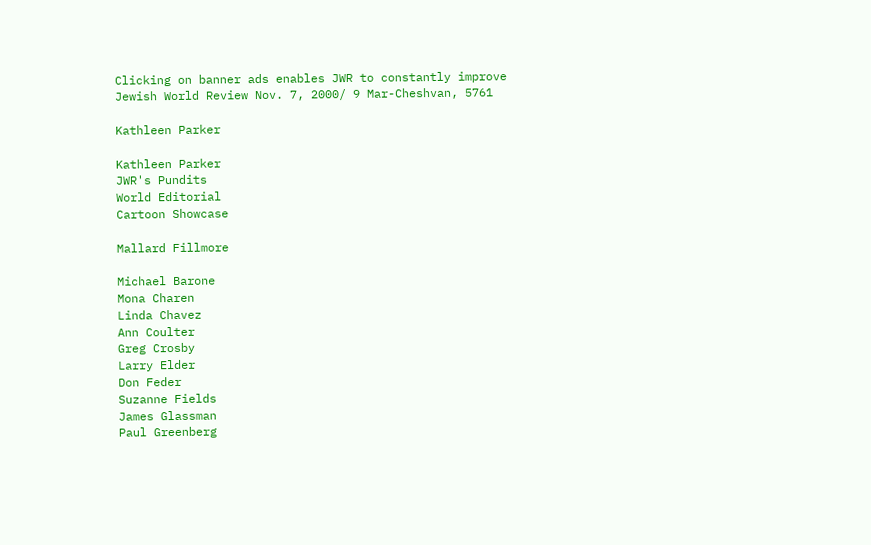Clicking on banner ads enables JWR to constantly improve
Jewish World Review Nov. 7, 2000/ 9 Mar-Cheshvan, 5761

Kathleen Parker

Kathleen Parker
JWR's Pundits
World Editorial
Cartoon Showcase

Mallard Fillmore

Michael Barone
Mona Charen
Linda Chavez
Ann Coulter
Greg Crosby
Larry Elder
Don Feder
Suzanne Fields
James Glassman
Paul Greenberg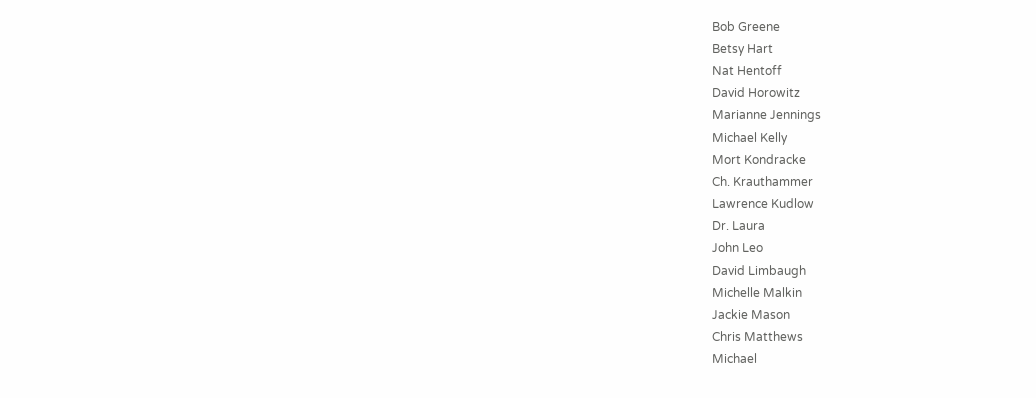Bob Greene
Betsy Hart
Nat Hentoff
David Horowitz
Marianne Jennings
Michael Kelly
Mort Kondracke
Ch. Krauthammer
Lawrence Kudlow
Dr. Laura
John Leo
David Limbaugh
Michelle Malkin
Jackie Mason
Chris Matthews
Michael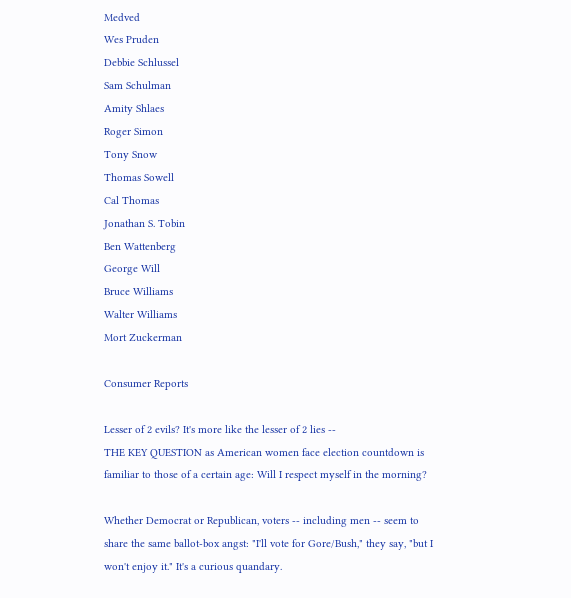Medved
Wes Pruden
Debbie Schlussel
Sam Schulman
Amity Shlaes
Roger Simon
Tony Snow
Thomas Sowell
Cal Thomas
Jonathan S. Tobin
Ben Wattenberg
George Will
Bruce Williams
Walter Williams
Mort Zuckerman

Consumer Reports

Lesser of 2 evils? It's more like the lesser of 2 lies --
THE KEY QUESTION as American women face election countdown is familiar to those of a certain age: Will I respect myself in the morning?

Whether Democrat or Republican, voters -- including men -- seem to share the same ballot-box angst: "I'll vote for Gore/Bush," they say, "but I won't enjoy it." It's a curious quandary.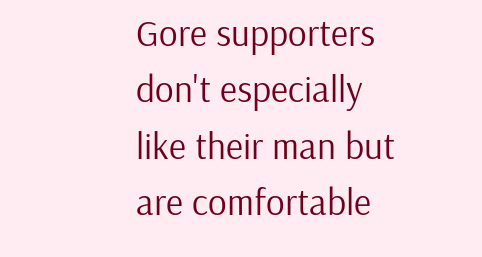Gore supporters don't especially like their man but are comfortable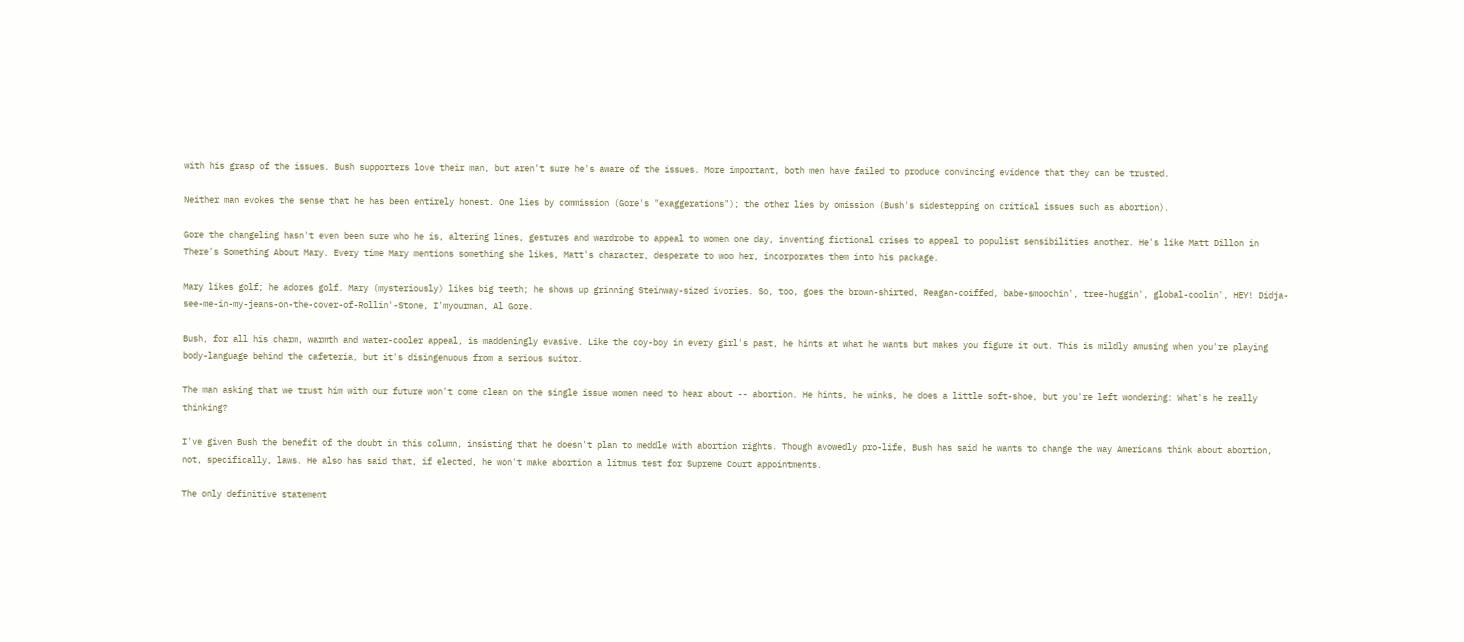with his grasp of the issues. Bush supporters love their man, but aren't sure he's aware of the issues. More important, both men have failed to produce convincing evidence that they can be trusted.

Neither man evokes the sense that he has been entirely honest. One lies by commission (Gore's "exaggerations"); the other lies by omission (Bush's sidestepping on critical issues such as abortion).

Gore the changeling hasn't even been sure who he is, altering lines, gestures and wardrobe to appeal to women one day, inventing fictional crises to appeal to populist sensibilities another. He's like Matt Dillon in There's Something About Mary. Every time Mary mentions something she likes, Matt's character, desperate to woo her, incorporates them into his package.

Mary likes golf; he adores golf. Mary (mysteriously) likes big teeth; he shows up grinning Steinway-sized ivories. So, too, goes the brown-shirted, Reagan-coiffed, babe-smoochin', tree-huggin', global-coolin', HEY! Didja-see-me-in-my-jeans-on-the-cover-of-Rollin'-Stone, I'myourman, Al Gore.

Bush, for all his charm, warmth and water-cooler appeal, is maddeningly evasive. Like the coy-boy in every girl's past, he hints at what he wants but makes you figure it out. This is mildly amusing when you're playing body-language behind the cafeteria, but it's disingenuous from a serious suitor.

The man asking that we trust him with our future won't come clean on the single issue women need to hear about -- abortion. He hints, he winks, he does a little soft-shoe, but you're left wondering: What's he really thinking?

I've given Bush the benefit of the doubt in this column, insisting that he doesn't plan to meddle with abortion rights. Though avowedly pro-life, Bush has said he wants to change the way Americans think about abortion, not, specifically, laws. He also has said that, if elected, he won't make abortion a litmus test for Supreme Court appointments.

The only definitive statement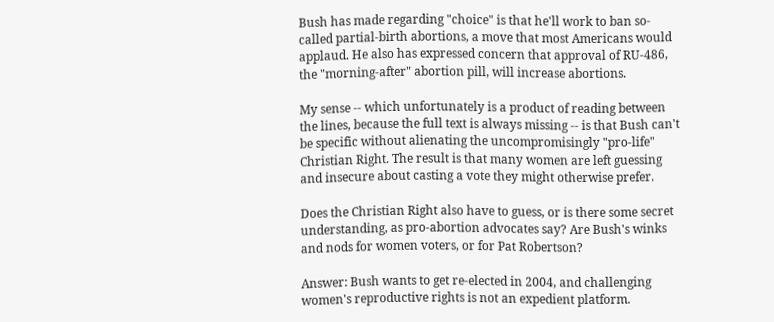Bush has made regarding "choice" is that he'll work to ban so-called partial-birth abortions, a move that most Americans would applaud. He also has expressed concern that approval of RU-486, the "morning-after" abortion pill, will increase abortions.

My sense -- which unfortunately is a product of reading between the lines, because the full text is always missing -- is that Bush can't be specific without alienating the uncompromisingly "pro-life" Christian Right. The result is that many women are left guessing and insecure about casting a vote they might otherwise prefer.

Does the Christian Right also have to guess, or is there some secret understanding, as pro-abortion advocates say? Are Bush's winks and nods for women voters, or for Pat Robertson?

Answer: Bush wants to get re-elected in 2004, and challenging women's reproductive rights is not an expedient platform.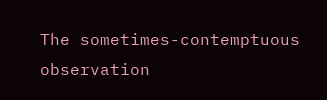The sometimes-contemptuous observation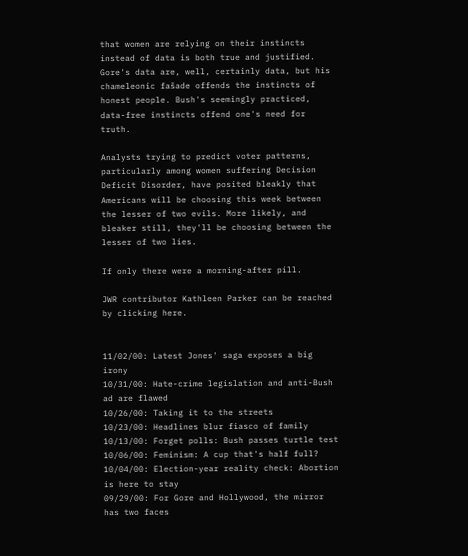that women are relying on their instincts instead of data is both true and justified. Gore's data are, well, certainly data, but his chameleonic fašade offends the instincts of honest people. Bush's seemingly practiced, data-free instincts offend one's need for truth.

Analysts trying to predict voter patterns, particularly among women suffering Decision Deficit Disorder, have posited bleakly that Americans will be choosing this week between the lesser of two evils. More likely, and bleaker still, they'll be choosing between the lesser of two lies.

If only there were a morning-after pill.

JWR contributor Kathleen Parker can be reached by clicking here.


11/02/00: Latest Jones' saga exposes a big irony
10/31/00: Hate-crime legislation and anti-Bush ad are flawed
10/26/00: Taking it to the streets
10/23/00: Headlines blur fiasco of family
10/13/00: Forget polls: Bush passes turtle test
10/06/00: Feminism: A cup that's half full?
10/04/00: Election-year reality check: Abortion is here to stay
09/29/00: For Gore and Hollywood, the mirror has two faces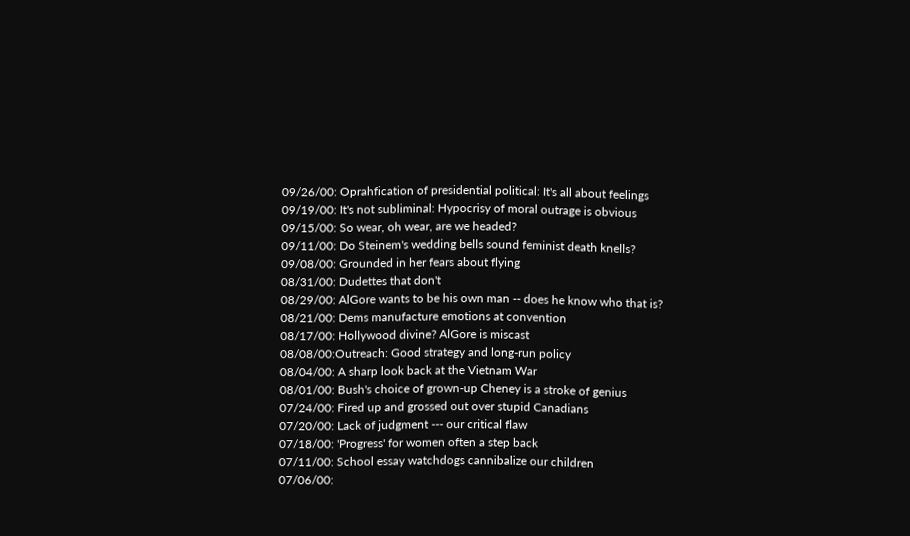09/26/00: Oprahfication of presidential political: It's all about feelings
09/19/00: It's not subliminal: Hypocrisy of moral outrage is obvious
09/15/00: So wear, oh wear, are we headed?
09/11/00: Do Steinem's wedding bells sound feminist death knells?
09/08/00: Grounded in her fears about flying
08/31/00: Dudettes that don't
08/29/00: AlGore wants to be his own man -- does he know who that is?
08/21/00: Dems manufacture emotions at convention
08/17/00: Hollywood divine? AlGore is miscast
08/08/00:Outreach: Good strategy and long-run policy
08/04/00: A sharp look back at the Vietnam War
08/01/00: Bush's choice of grown-up Cheney is a stroke of genius
07/24/00: Fired up and grossed out over stupid Canadians
07/20/00: Lack of judgment --- our critical flaw
07/18/00: 'Progress' for women often a step back
07/11/00: School essay watchdogs cannibalize our children
07/06/00: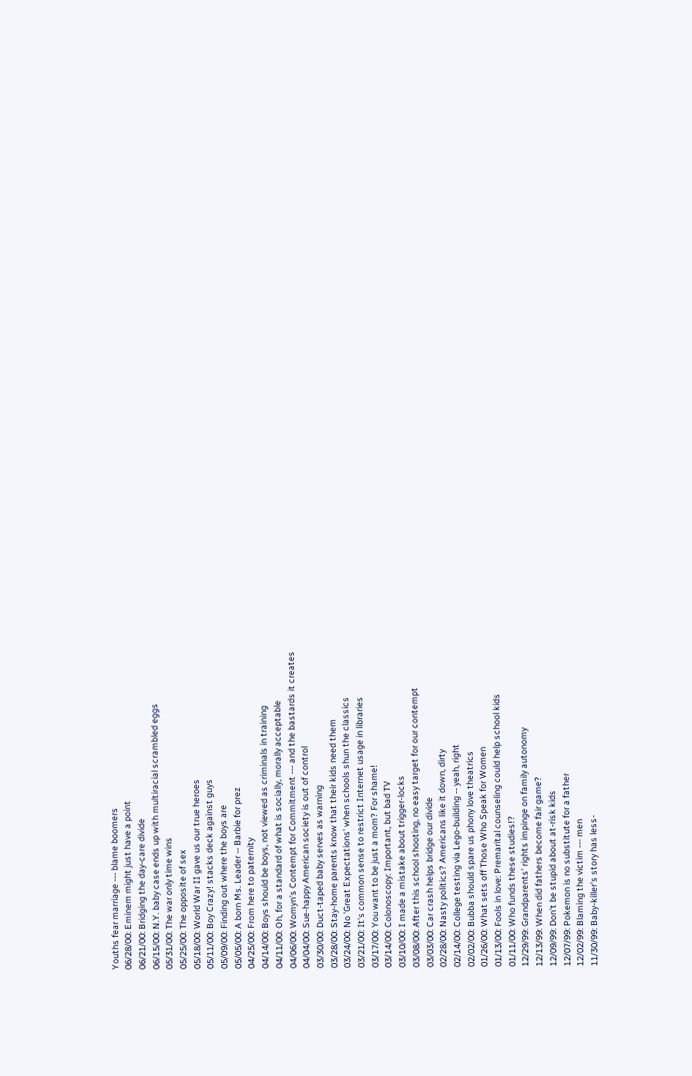Youths fear marriage --- blame boomers
06/28/00: Eminem might just have a point
06/21/00: Bridging the day-care divide
06/15/00: N.Y. baby case ends up with multiracial scrambled eggs
05/31/00: The war only time wins
05/25/00: The opposite of sex
05/18/00: World War II gave us our true heroes
05/11/00: Boy Crazy! stacks deck against guys
05/09/00: Finding out where the boys are
05/05/00: A born Ms. Leader -- Barbie for prez
04/25/00: From here to paternity
04/14/00: Boys should be boys, not viewed as criminals in training
04/11/00: Oh, for a standard of what is socially, morally acceptable
04/06/00: Womyn's Contempt for Commitment --- and the bastards it creates
04/04/00: Sue-happy American society is out of control
03/30/00: Duct-taped baby serves as warning
03/28/00: Stay-home parents know that their kids need them
03/24/00: No 'Great Expectations' when schools shun the classics
03/21/00: It's common sense to restrict Internet usage in libraries
03/17/00: You want to be just a mom? For shame!
03/14/00: Colonoscopy: Important, but bad TV
03/10/00: I made a mistake about trigger-locks
03/08/00: After this school shooting, no easy target for our contempt
03/03/00: Car crash helps bridge our divide
02/28/00: Nasty politics? Americans like it down, dirty
02/14/00: College testing via Lego-building -- yeah, right
02/02/00: Bubba should spare us phony love theatrics
01/26/00: What sets off Those Who Speak for Women
01/13/00: Fools in love: Premarital counseling could help school kids
01/11/00: Who funds these studies!?
12/29/99: Grandparents' rights impinge on family autonomy
12/13/99: When did fathers become fair game?
12/09/99: Don't be stupid about at-risk kids
12/07/99: Pokemon is no substitute for a father
12/02/99: Blaming the victim --- men
11/30/99: Baby-killer's story has less-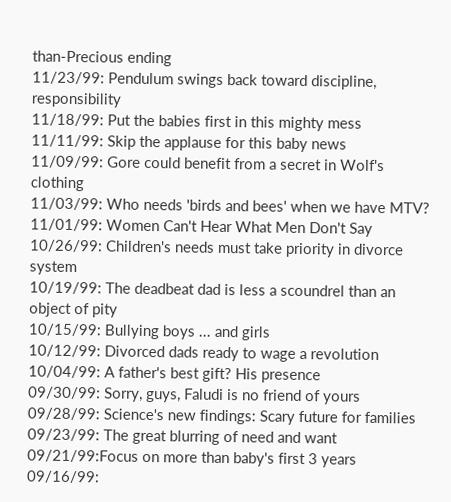than-Precious ending
11/23/99: Pendulum swings back toward discipline, responsibility
11/18/99: Put the babies first in this mighty mess
11/11/99: Skip the applause for this baby news
11/09/99: Gore could benefit from a secret in Wolf's clothing
11/03/99: Who needs 'birds and bees' when we have MTV?
11/01/99: Women Can't Hear What Men Don't Say
10/26/99: Children's needs must take priority in divorce system
10/19/99: The deadbeat dad is less a scoundrel than an object of pity
10/15/99: Bullying boys ... and girls
10/12/99: Divorced dads ready to wage a revolution
10/04/99: A father's best gift? His presence
09/30/99: Sorry, guys, Faludi is no friend of yours
09/28/99: Science's new findings: Scary future for families
09/23/99: The great blurring of need and want
09/21/99:Focus on more than baby's first 3 years
09/16/99: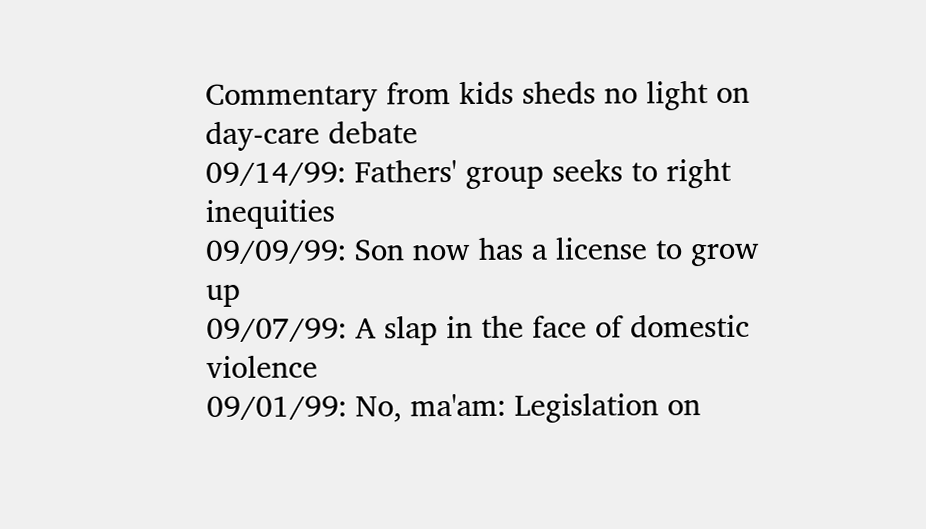Commentary from kids sheds no light on day-care debate
09/14/99: Fathers' group seeks to right inequities
09/09/99: Son now has a license to grow up
09/07/99: A slap in the face of domestic violence
09/01/99: No, ma'am: Legislation on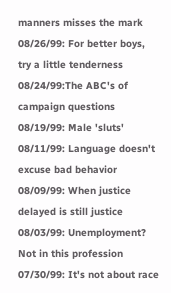manners misses the mark
08/26/99: For better boys, try a little tenderness
08/24/99:The ABC's of campaign questions
08/19/99: Male 'sluts'
08/11/99: Language doesn't excuse bad behavior
08/09/99: When justice delayed is still justice
08/03/99: Unemployment? Not in this profession
07/30/99: It's not about race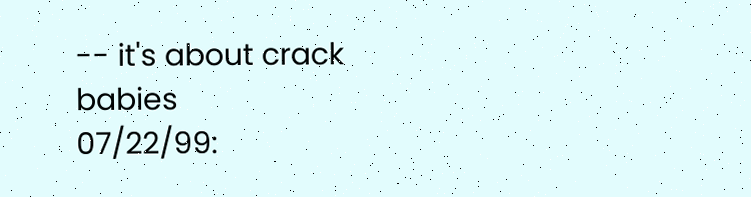-- it's about crack babies
07/22/99: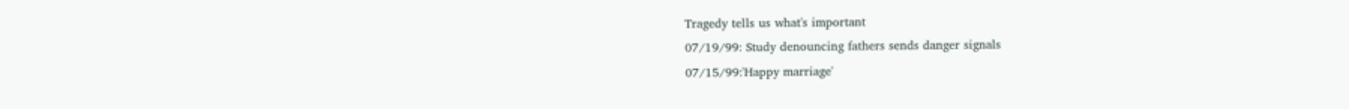Tragedy tells us what's important
07/19/99: Study denouncing fathers sends danger signals
07/15/99:'Happy marriage'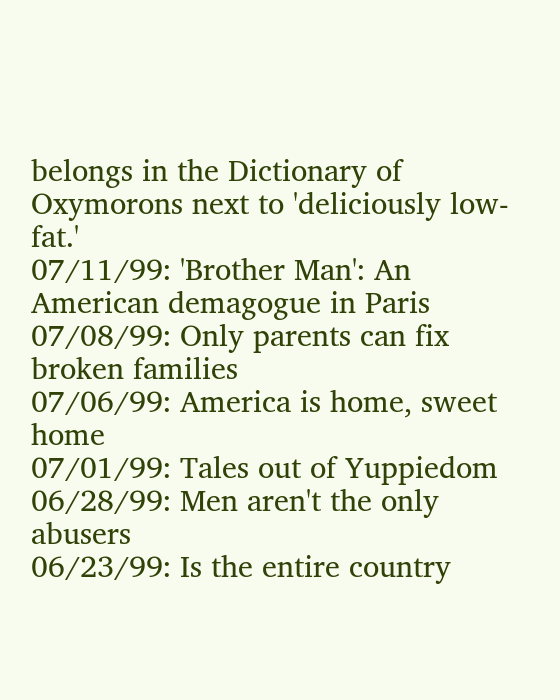belongs in the Dictionary of Oxymorons next to 'deliciously low-fat.'
07/11/99: 'Brother Man': An American demagogue in Paris
07/08/99: Only parents can fix broken families
07/06/99: America is home, sweet home
07/01/99: Tales out of Yuppiedom
06/28/99: Men aren't the only abusers
06/23/99: Is the entire country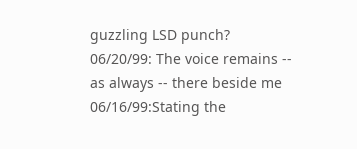guzzling LSD punch?
06/20/99: The voice remains -- as always -- there beside me 06/16/99:Stating the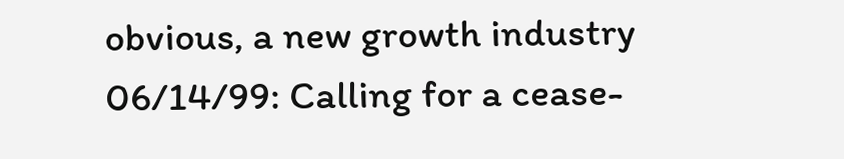obvious, a new growth industry
06/14/99: Calling for a cease-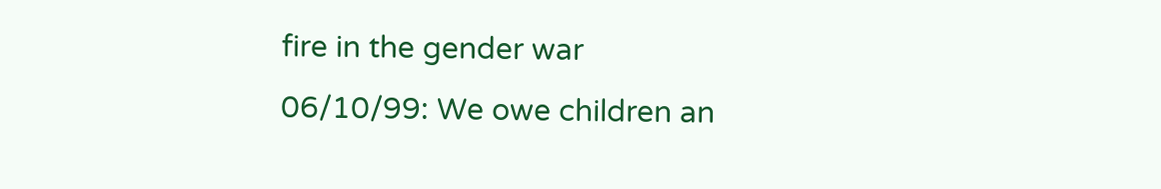fire in the gender war
06/10/99: We owe children an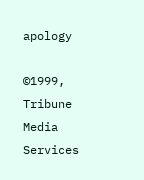apology

©1999, Tribune Media Services